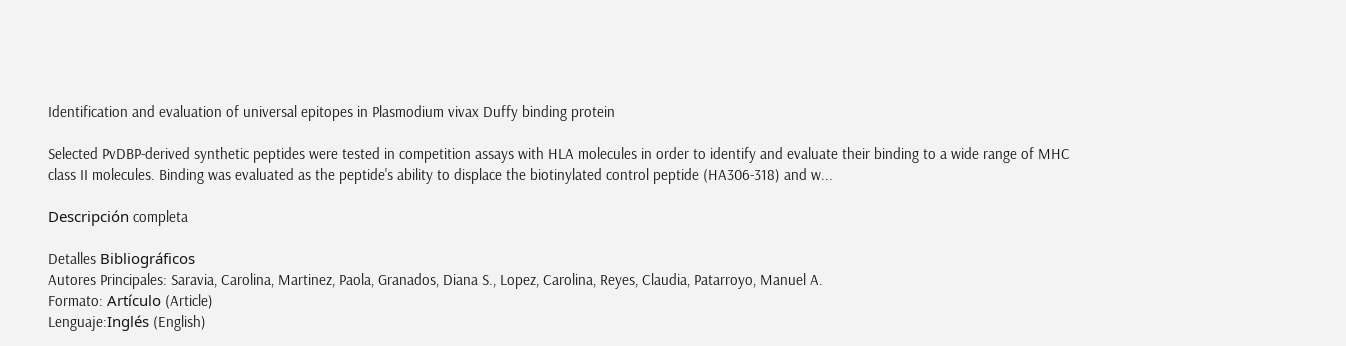Identification and evaluation of universal epitopes in Plasmodium vivax Duffy binding protein

Selected PvDBP-derived synthetic peptides were tested in competition assays with HLA molecules in order to identify and evaluate their binding to a wide range of MHC class II molecules. Binding was evaluated as the peptide's ability to displace the biotinylated control peptide (HA306-318) and w...

Descripción completa

Detalles Bibliográficos
Autores Principales: Saravia, Carolina, Martinez, Paola, Granados, Diana S., Lopez, Carolina, Reyes, Claudia, Patarroyo, Manuel A.
Formato: Artículo (Article)
Lenguaje:Inglés (English)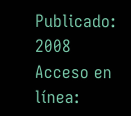Publicado: 2008
Acceso en línea: